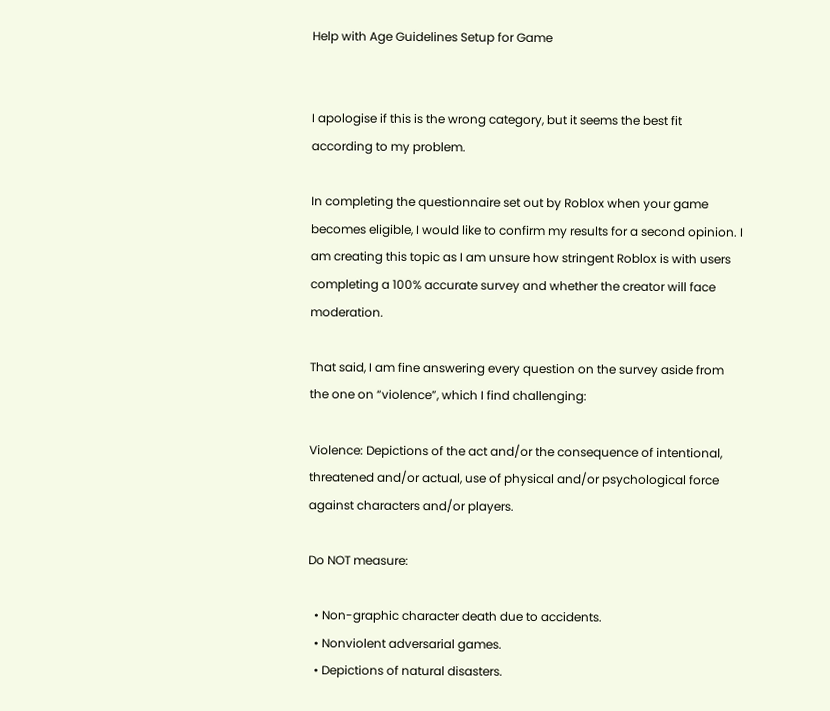Help with Age Guidelines Setup for Game


I apologise if this is the wrong category, but it seems the best fit according to my problem.

In completing the questionnaire set out by Roblox when your game becomes eligible, I would like to confirm my results for a second opinion. I am creating this topic as I am unsure how stringent Roblox is with users completing a 100% accurate survey and whether the creator will face moderation.

That said, I am fine answering every question on the survey aside from the one on “violence”, which I find challenging:

Violence: Depictions of the act and/or the consequence of intentional, threatened and/or actual, use of physical and/or psychological force against characters and/or players.

Do NOT measure:

  • Non-graphic character death due to accidents.
  • Nonviolent adversarial games.
  • Depictions of natural disasters.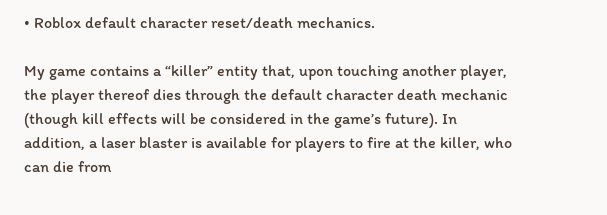• Roblox default character reset/death mechanics.

My game contains a “killer” entity that, upon touching another player, the player thereof dies through the default character death mechanic (though kill effects will be considered in the game’s future). In addition, a laser blaster is available for players to fire at the killer, who can die from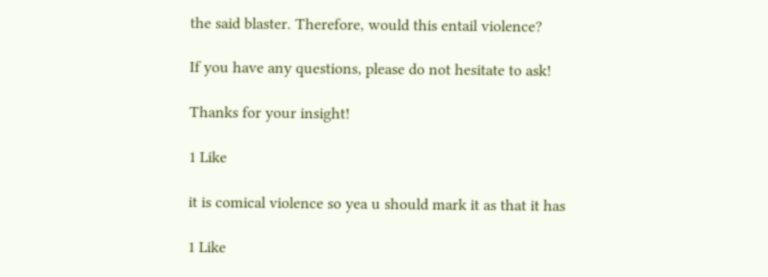the said blaster. Therefore, would this entail violence?

If you have any questions, please do not hesitate to ask!

Thanks for your insight!

1 Like

it is comical violence so yea u should mark it as that it has

1 Like